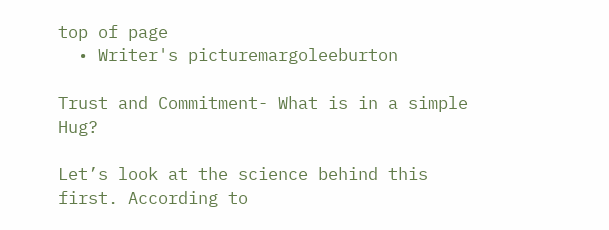top of page
  • Writer's picturemargoleeburton

Trust and Commitment- What is in a simple Hug?

Let’s look at the science behind this first. According to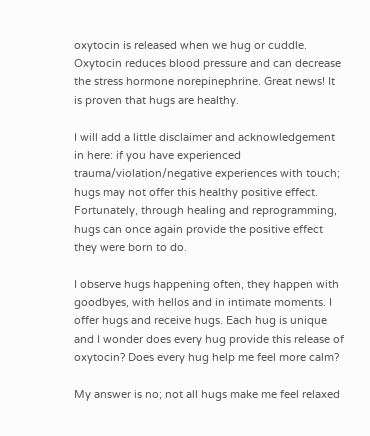oxytocin is released when we hug or cuddle. Oxytocin reduces blood pressure and can decrease the stress hormone norepinephrine. Great news! It is proven that hugs are healthy.

I will add a little disclaimer and acknowledgement in here: if you have experienced trauma/violation/negative experiences with touch; hugs may not offer this healthy positive effect. Fortunately, through healing and reprogramming, hugs can once again provide the positive effect they were born to do.

I observe hugs happening often, they happen with goodbyes, with hellos and in intimate moments. I offer hugs and receive hugs. Each hug is unique and I wonder does every hug provide this release of oxytocin? Does every hug help me feel more calm?

My answer is no; not all hugs make me feel relaxed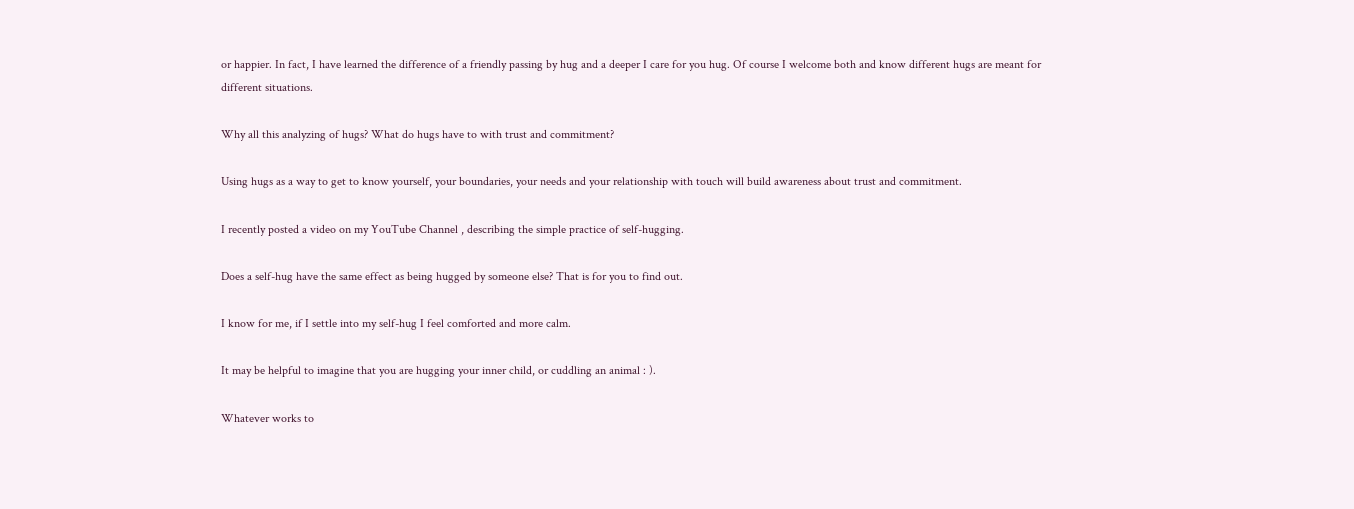or happier. In fact, I have learned the difference of a friendly passing by hug and a deeper I care for you hug. Of course I welcome both and know different hugs are meant for different situations.

Why all this analyzing of hugs? What do hugs have to with trust and commitment?

Using hugs as a way to get to know yourself, your boundaries, your needs and your relationship with touch will build awareness about trust and commitment.

I recently posted a video on my YouTube Channel , describing the simple practice of self-hugging.

Does a self-hug have the same effect as being hugged by someone else? That is for you to find out.

I know for me, if I settle into my self-hug I feel comforted and more calm.

It may be helpful to imagine that you are hugging your inner child, or cuddling an animal : ).

Whatever works to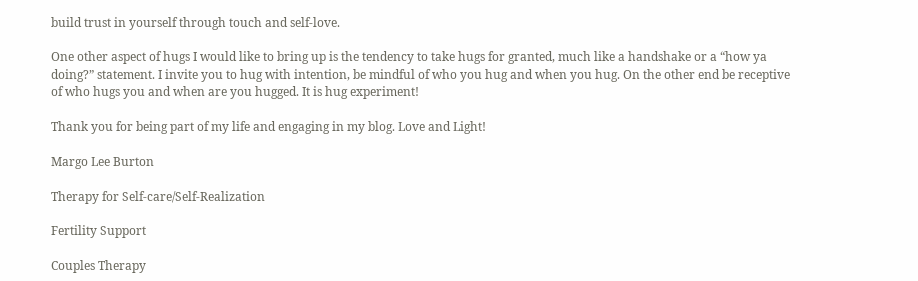build trust in yourself through touch and self-love.

One other aspect of hugs I would like to bring up is the tendency to take hugs for granted, much like a handshake or a “how ya doing?” statement. I invite you to hug with intention, be mindful of who you hug and when you hug. On the other end be receptive of who hugs you and when are you hugged. It is hug experiment!

Thank you for being part of my life and engaging in my blog. Love and Light!

Margo Lee Burton

Therapy for Self-care/Self-Realization

Fertility Support

Couples Therapy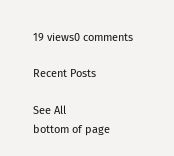19 views0 comments

Recent Posts

See All
bottom of page